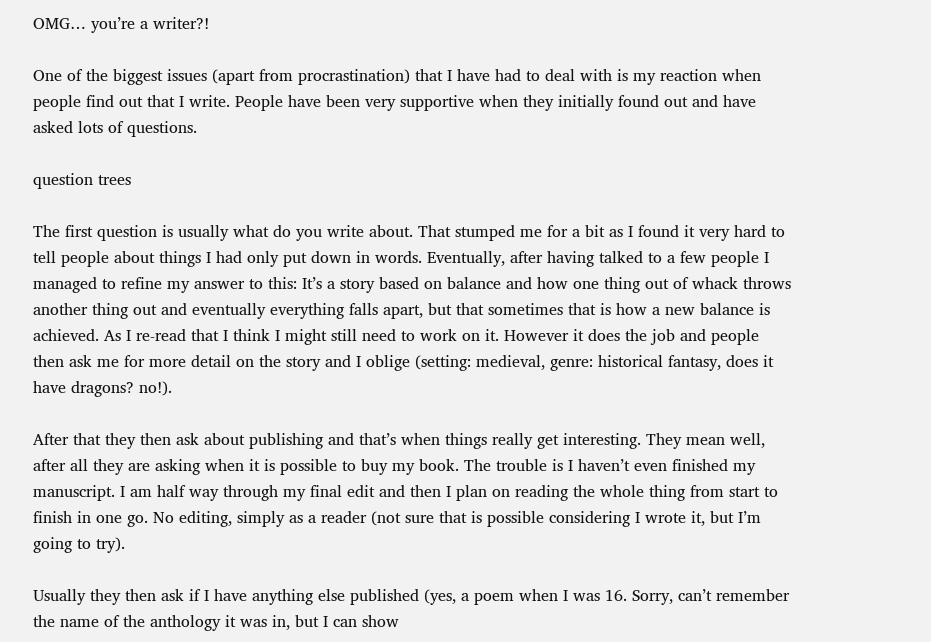OMG… you’re a writer?!

One of the biggest issues (apart from procrastination) that I have had to deal with is my reaction when people find out that I write. People have been very supportive when they initially found out and have asked lots of questions.

question trees

The first question is usually what do you write about. That stumped me for a bit as I found it very hard to tell people about things I had only put down in words. Eventually, after having talked to a few people I managed to refine my answer to this: It’s a story based on balance and how one thing out of whack throws another thing out and eventually everything falls apart, but that sometimes that is how a new balance is achieved. As I re-read that I think I might still need to work on it. However it does the job and people then ask me for more detail on the story and I oblige (setting: medieval, genre: historical fantasy, does it have dragons? no!).

After that they then ask about publishing and that’s when things really get interesting. They mean well, after all they are asking when it is possible to buy my book. The trouble is I haven’t even finished my manuscript. I am half way through my final edit and then I plan on reading the whole thing from start to finish in one go. No editing, simply as a reader (not sure that is possible considering I wrote it, but I’m going to try).

Usually they then ask if I have anything else published (yes, a poem when I was 16. Sorry, can’t remember the name of the anthology it was in, but I can show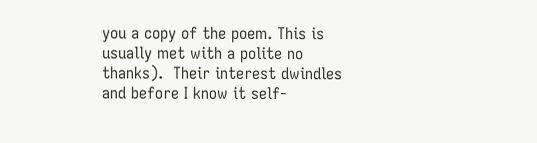you a copy of the poem. This is usually met with a polite no thanks).  Their interest dwindles and before I know it self-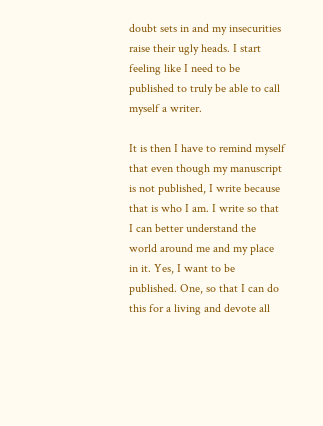doubt sets in and my insecurities raise their ugly heads. I start feeling like I need to be published to truly be able to call myself a writer.

It is then I have to remind myself that even though my manuscript is not published, I write because that is who I am. I write so that I can better understand the world around me and my place in it. Yes, I want to be published. One, so that I can do this for a living and devote all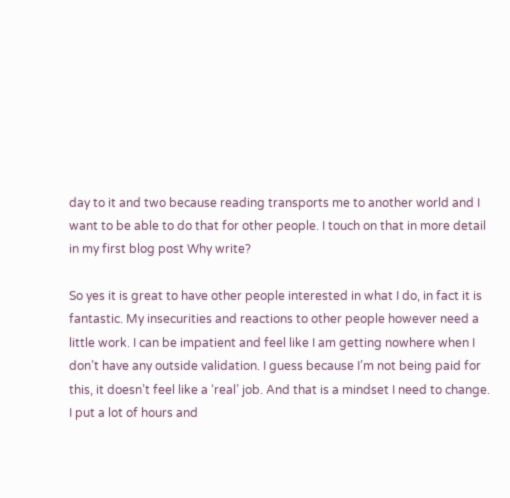day to it and two because reading transports me to another world and I want to be able to do that for other people. I touch on that in more detail in my first blog post Why write?

So yes it is great to have other people interested in what I do, in fact it is fantastic. My insecurities and reactions to other people however need a little work. I can be impatient and feel like I am getting nowhere when I don’t have any outside validation. I guess because I’m not being paid for this, it doesn’t feel like a ‘real’ job. And that is a mindset I need to change. I put a lot of hours and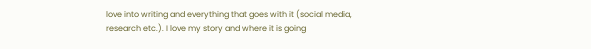love into writing and everything that goes with it (social media, research etc.). I love my story and where it is going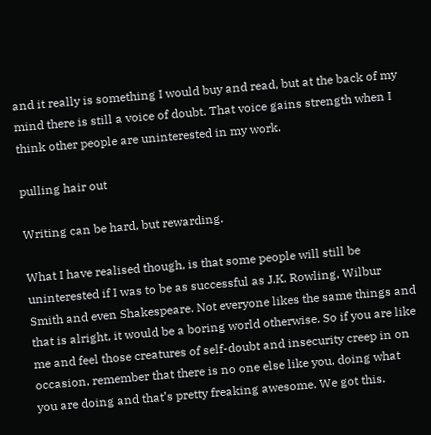and it really is something I would buy and read, but at the back of my mind there is still a voice of doubt. That voice gains strength when I think other people are uninterested in my work.

pulling hair out

Writing can be hard, but rewarding.

What I have realised though, is that some people will still be uninterested if I was to be as successful as J.K. Rowling, Wilbur Smith and even Shakespeare. Not everyone likes the same things and that is alright, it would be a boring world otherwise. So if you are like me and feel those creatures of self-doubt and insecurity creep in on occasion, remember that there is no one else like you, doing what you are doing and that’s pretty freaking awesome. We got this.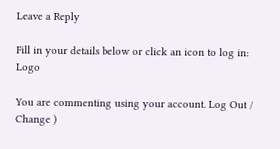Leave a Reply

Fill in your details below or click an icon to log in: Logo

You are commenting using your account. Log Out /  Change )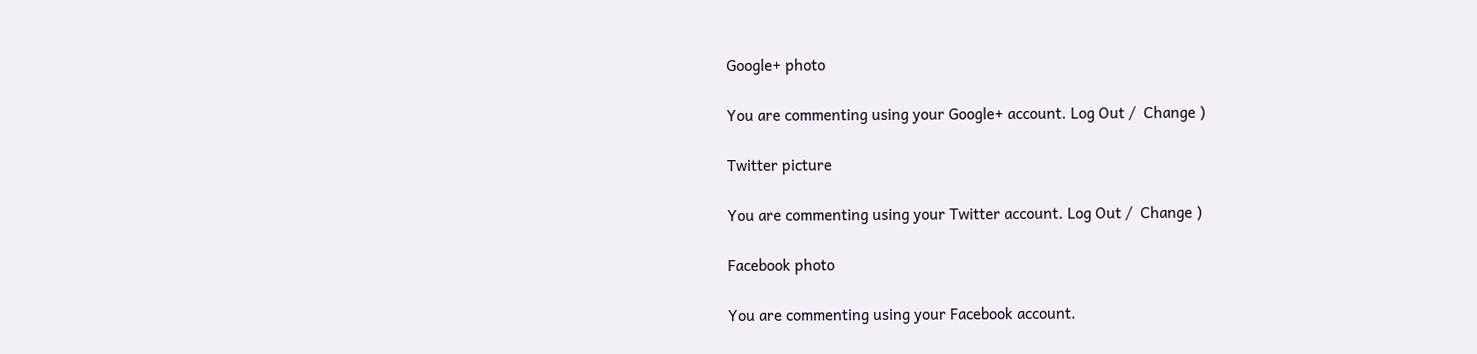Google+ photo

You are commenting using your Google+ account. Log Out /  Change )

Twitter picture

You are commenting using your Twitter account. Log Out /  Change )

Facebook photo

You are commenting using your Facebook account.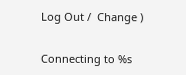Log Out /  Change )


Connecting to %s